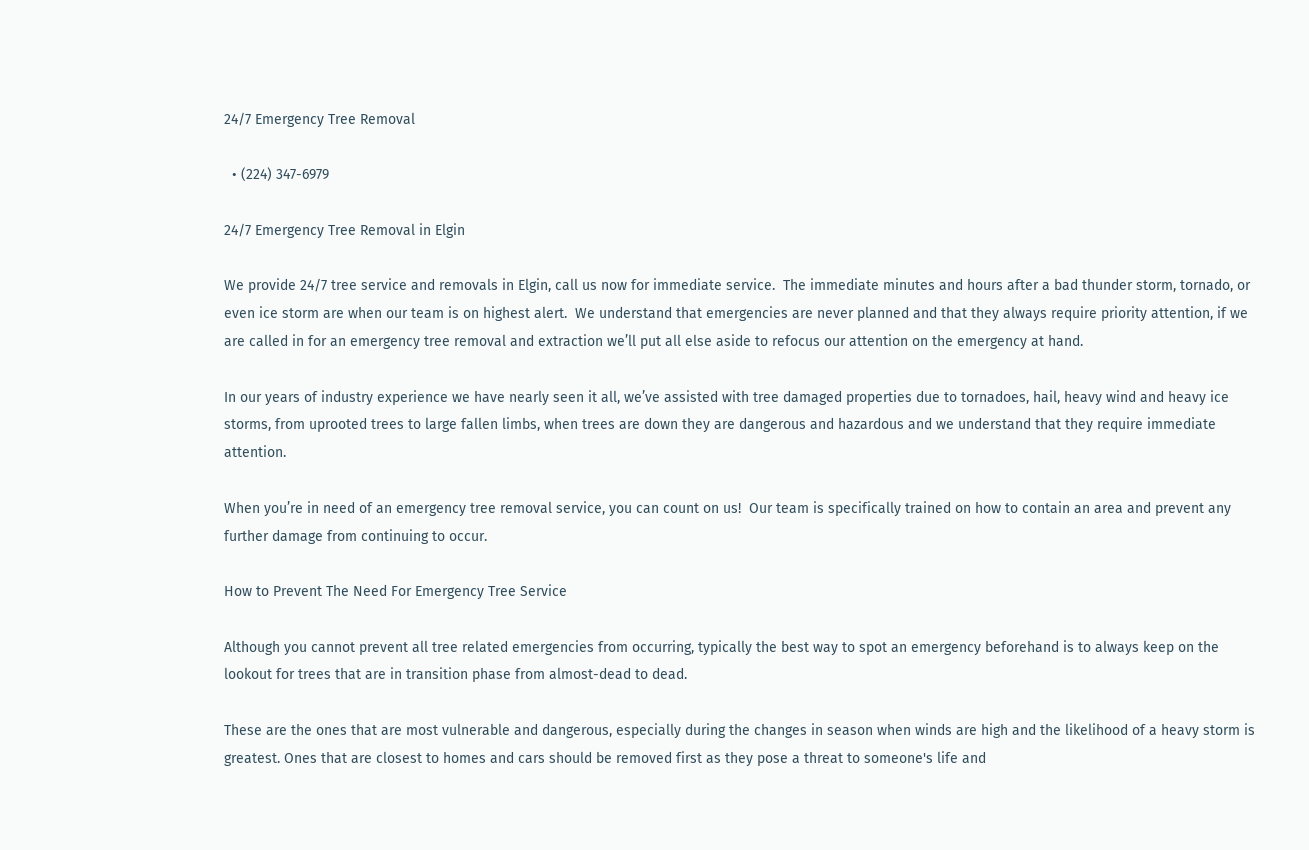24/7 Emergency Tree Removal

  • (224) 347-6979

24/7 Emergency Tree Removal in Elgin

We provide 24/7 tree service and removals in Elgin, call us now for immediate service.  The immediate minutes and hours after a bad thunder storm, tornado, or even ice storm are when our team is on highest alert.  We understand that emergencies are never planned and that they always require priority attention, if we are called in for an emergency tree removal and extraction we’ll put all else aside to refocus our attention on the emergency at hand.

In our years of industry experience we have nearly seen it all, we’ve assisted with tree damaged properties due to tornadoes, hail, heavy wind and heavy ice storms, from uprooted trees to large fallen limbs, when trees are down they are dangerous and hazardous and we understand that they require immediate attention.

When you’re in need of an emergency tree removal service, you can count on us!  Our team is specifically trained on how to contain an area and prevent any further damage from continuing to occur.

How to Prevent The Need For Emergency Tree Service

Although you cannot prevent all tree related emergencies from occurring, typically the best way to spot an emergency beforehand is to always keep on the lookout for trees that are in transition phase from almost-dead to dead.

These are the ones that are most vulnerable and dangerous, especially during the changes in season when winds are high and the likelihood of a heavy storm is greatest. Ones that are closest to homes and cars should be removed first as they pose a threat to someone's life and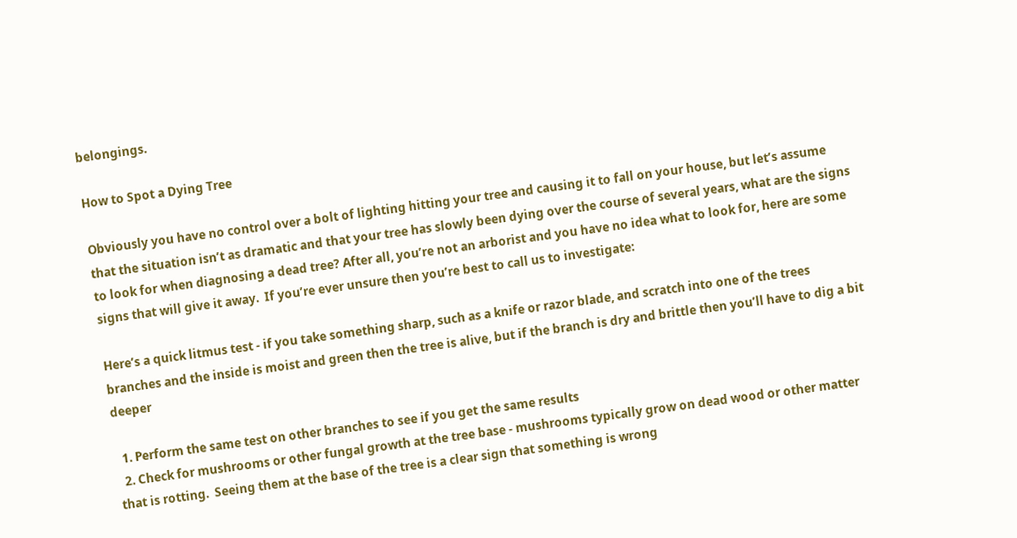belongings.

How to Spot a Dying Tree

Obviously you have no control over a bolt of lighting hitting your tree and causing it to fall on your house, but let’s assume that the situation isn’t as dramatic and that your tree has slowly been dying over the course of several years, what are the signs to look for when diagnosing a dead tree? After all, you’re not an arborist and you have no idea what to look for, here are some signs that will give it away.  If you’re ever unsure then you’re best to call us to investigate:

Here’s a quick litmus test - if you take something sharp, such as a knife or razor blade, and scratch into one of the trees branches and the inside is moist and green then the tree is alive, but if the branch is dry and brittle then you’ll have to dig a bit deeper

  1. Perform the same test on other branches to see if you get the same results
  2. Check for mushrooms or other fungal growth at the tree base - mushrooms typically grow on dead wood or other matter that is rotting.  Seeing them at the base of the tree is a clear sign that something is wrong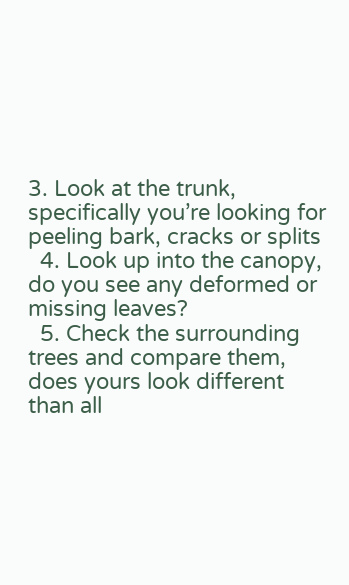3. Look at the trunk, specifically you’re looking for peeling bark, cracks or splits
  4. Look up into the canopy, do you see any deformed or missing leaves?
  5. Check the surrounding trees and compare them, does yours look different than all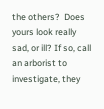the others?  Does yours look really sad, or ill? If so, call an arborist to investigate, they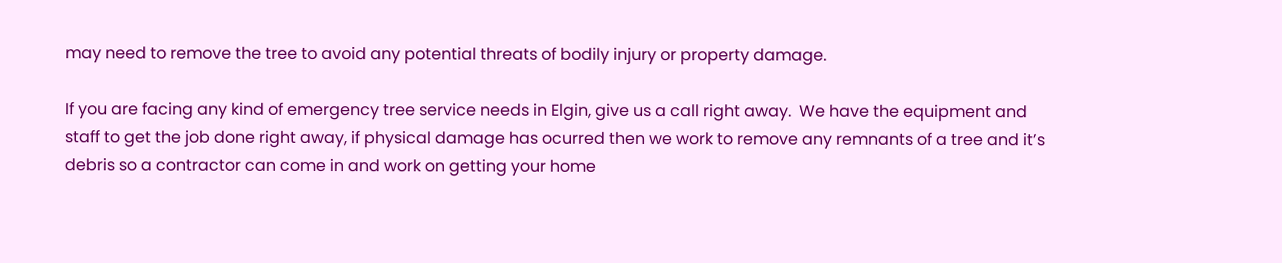may need to remove the tree to avoid any potential threats of bodily injury or property damage.

If you are facing any kind of emergency tree service needs in Elgin, give us a call right away.  We have the equipment and staff to get the job done right away, if physical damage has ocurred then we work to remove any remnants of a tree and it’s debris so a contractor can come in and work on getting your home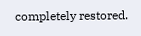completely restored.